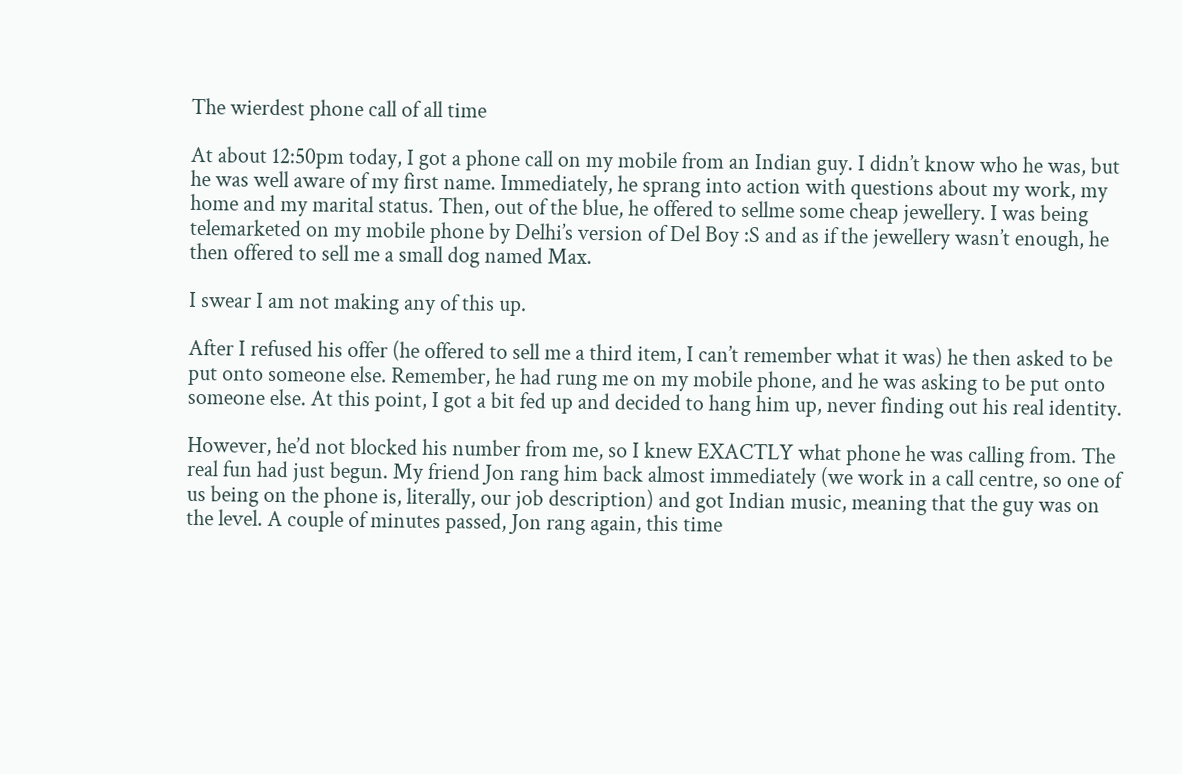The wierdest phone call of all time

At about 12:50pm today, I got a phone call on my mobile from an Indian guy. I didn’t know who he was, but he was well aware of my first name. Immediately, he sprang into action with questions about my work, my home and my marital status. Then, out of the blue, he offered to sellme some cheap jewellery. I was being telemarketed on my mobile phone by Delhi’s version of Del Boy :S and as if the jewellery wasn’t enough, he then offered to sell me a small dog named Max.

I swear I am not making any of this up.

After I refused his offer (he offered to sell me a third item, I can’t remember what it was) he then asked to be put onto someone else. Remember, he had rung me on my mobile phone, and he was asking to be put onto someone else. At this point, I got a bit fed up and decided to hang him up, never finding out his real identity.

However, he’d not blocked his number from me, so I knew EXACTLY what phone he was calling from. The real fun had just begun. My friend Jon rang him back almost immediately (we work in a call centre, so one of us being on the phone is, literally, our job description) and got Indian music, meaning that the guy was on the level. A couple of minutes passed, Jon rang again, this time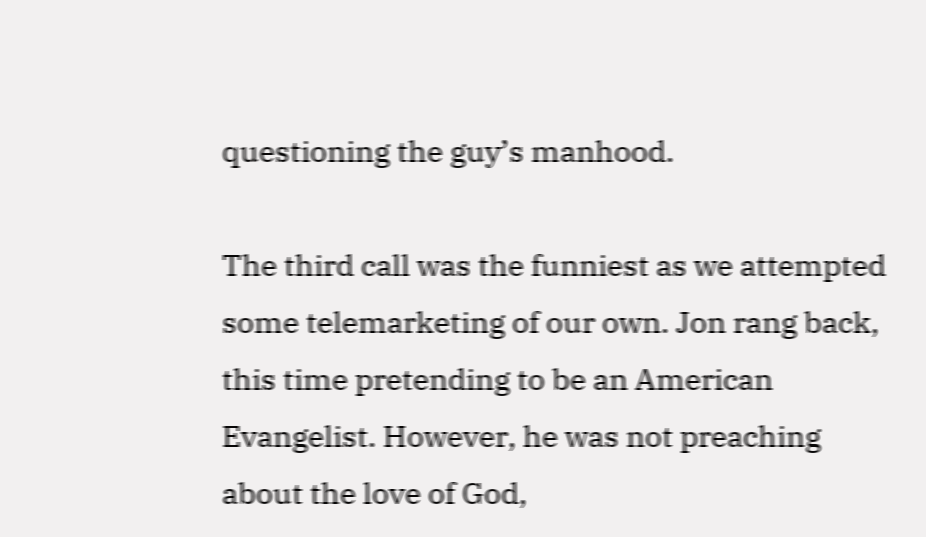questioning the guy’s manhood.

The third call was the funniest as we attempted some telemarketing of our own. Jon rang back, this time pretending to be an American Evangelist. However, he was not preaching about the love of God,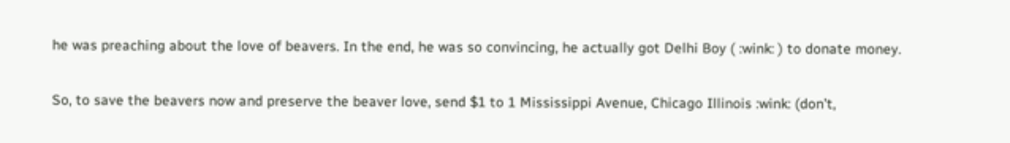he was preaching about the love of beavers. In the end, he was so convincing, he actually got Delhi Boy ( :wink: ) to donate money.

So, to save the beavers now and preserve the beaver love, send $1 to 1 Mississippi Avenue, Chicago Illinois :wink: (don’t,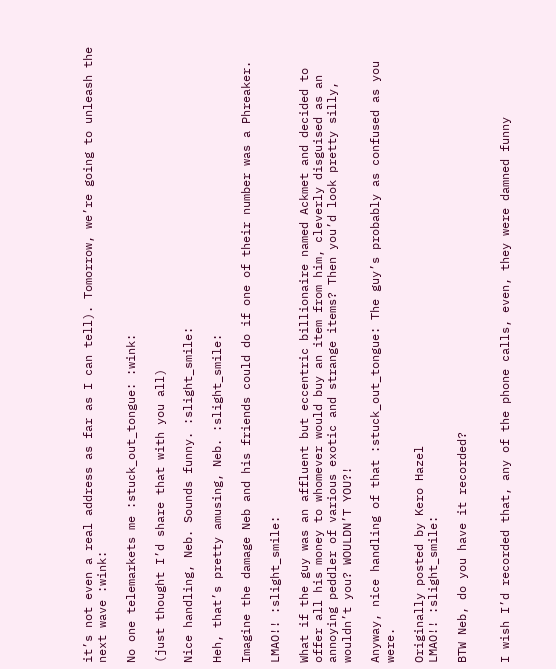it’s not even a real address as far as I can tell). Tomorrow, we’re going to unleash the next wave :wink:

No one telemarkets me :stuck_out_tongue: :wink:

(just thought I’d share that with you all)

Nice handling, Neb. Sounds funny. :slight_smile:

Heh, that’s pretty amusing, Neb. :slight_smile:

Imagine the damage Neb and his friends could do if one of their number was a Phreaker.

LMAO!! :slight_smile:

What if the guy was an affluent but eccentric billionaire named Ackmet and decided to offer all his money to whomever would buy an item from him, cleverly disguised as an annoying peddler of various exotic and strange items? Then you’d look pretty silly, wouldn’t you? WOULDN’T YOU?!

Anyway, nice handling of that :stuck_out_tongue: The guy’s probably as confused as you were.

Originally posted by Kero Hazel
LMAO!! :slight_smile:

BTW Neb, do you have it recorded?


I wish I’d recorded that, any of the phone calls, even, they were damned funny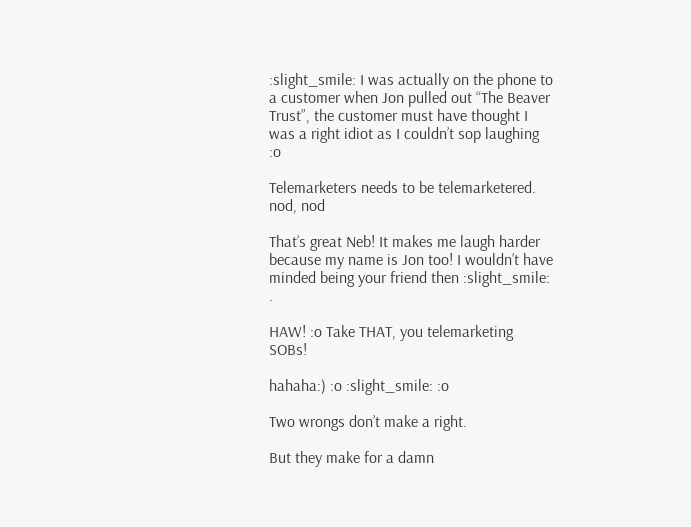:slight_smile: I was actually on the phone to a customer when Jon pulled out “The Beaver Trust”, the customer must have thought I was a right idiot as I couldn’t sop laughing :o

Telemarketers needs to be telemarketered. nod, nod

That’s great Neb! It makes me laugh harder because my name is Jon too! I wouldn’t have minded being your friend then :slight_smile: .

HAW! :o Take THAT, you telemarketing SOBs!

hahaha:) :o :slight_smile: :o

Two wrongs don’t make a right.

But they make for a damn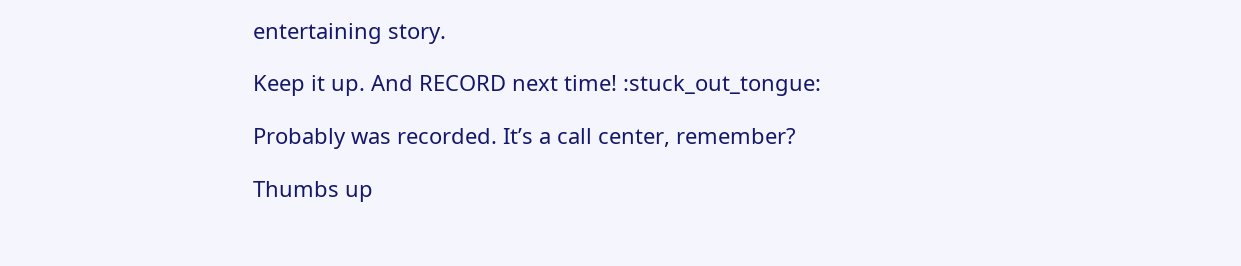entertaining story.

Keep it up. And RECORD next time! :stuck_out_tongue:

Probably was recorded. It’s a call center, remember?

Thumbs up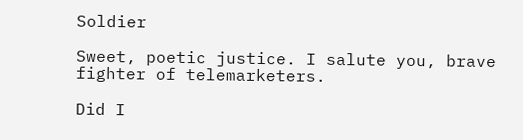Soldier

Sweet, poetic justice. I salute you, brave fighter of telemarketers.

Did I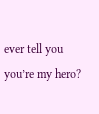ever tell you you’re my hero?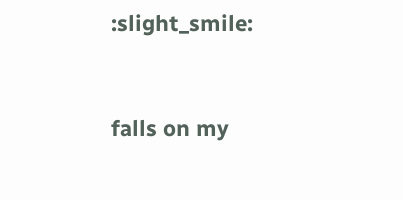:slight_smile:


falls on my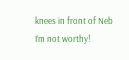knees in front of Neb I’m not worthy!